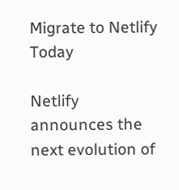Migrate to Netlify Today

Netlify announces the next evolution of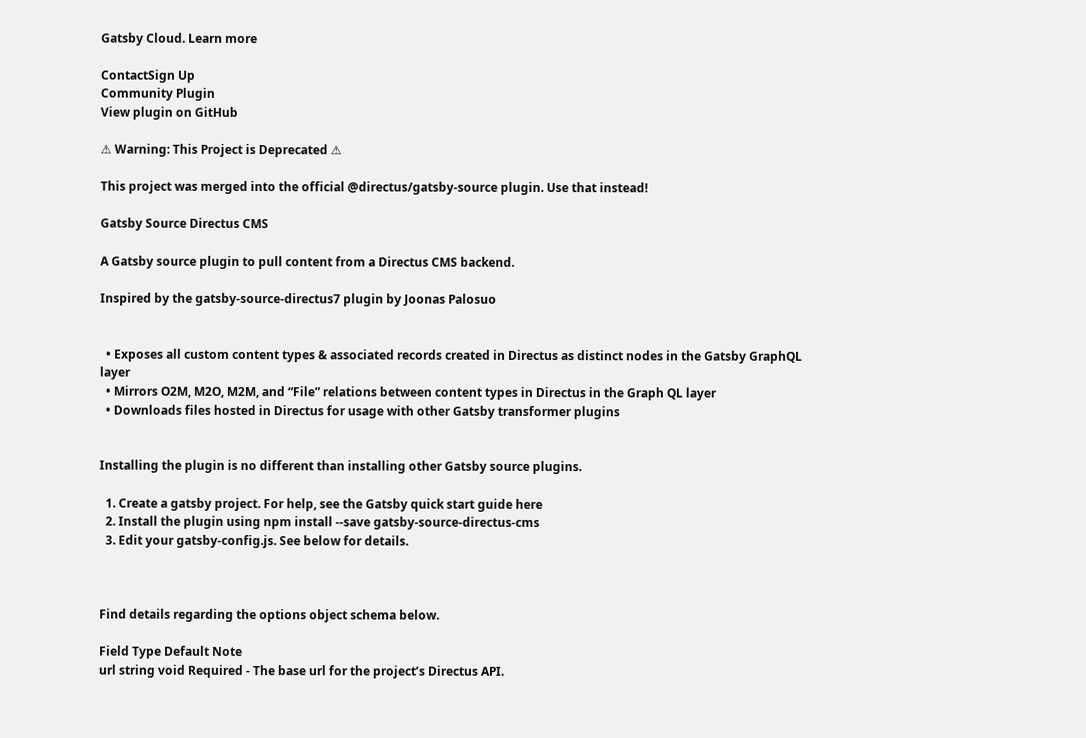Gatsby Cloud. Learn more

ContactSign Up
Community Plugin
View plugin on GitHub

⚠ Warning: This Project is Deprecated ⚠

This project was merged into the official @directus/gatsby-source plugin. Use that instead!

Gatsby Source Directus CMS

A Gatsby source plugin to pull content from a Directus CMS backend.

Inspired by the gatsby-source-directus7 plugin by Joonas Palosuo


  • Exposes all custom content types & associated records created in Directus as distinct nodes in the Gatsby GraphQL layer
  • Mirrors O2M, M2O, M2M, and “File” relations between content types in Directus in the Graph QL layer
  • Downloads files hosted in Directus for usage with other Gatsby transformer plugins


Installing the plugin is no different than installing other Gatsby source plugins.

  1. Create a gatsby project. For help, see the Gatsby quick start guide here
  2. Install the plugin using npm install --save gatsby-source-directus-cms
  3. Edit your gatsby-config.js. See below for details.



Find details regarding the options object schema below.

Field Type Default Note
url string void Required - The base url for the project’s Directus API.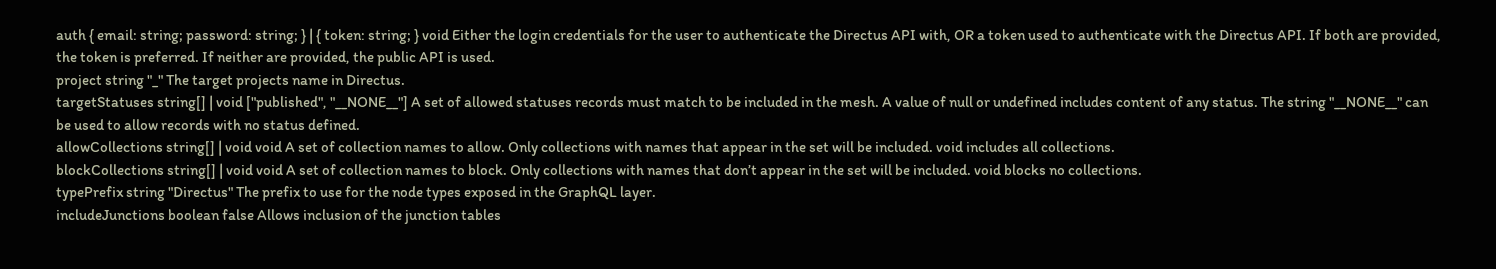auth { email: string; password: string; } | { token: string; } void Either the login credentials for the user to authenticate the Directus API with, OR a token used to authenticate with the Directus API. If both are provided, the token is preferred. If neither are provided, the public API is used.
project string "_" The target projects name in Directus.
targetStatuses string[] | void ["published", "__NONE__"] A set of allowed statuses records must match to be included in the mesh. A value of null or undefined includes content of any status. The string "__NONE__" can be used to allow records with no status defined.
allowCollections string[] | void void A set of collection names to allow. Only collections with names that appear in the set will be included. void includes all collections.
blockCollections string[] | void void A set of collection names to block. Only collections with names that don’t appear in the set will be included. void blocks no collections.
typePrefix string "Directus" The prefix to use for the node types exposed in the GraphQL layer.
includeJunctions boolean false Allows inclusion of the junction tables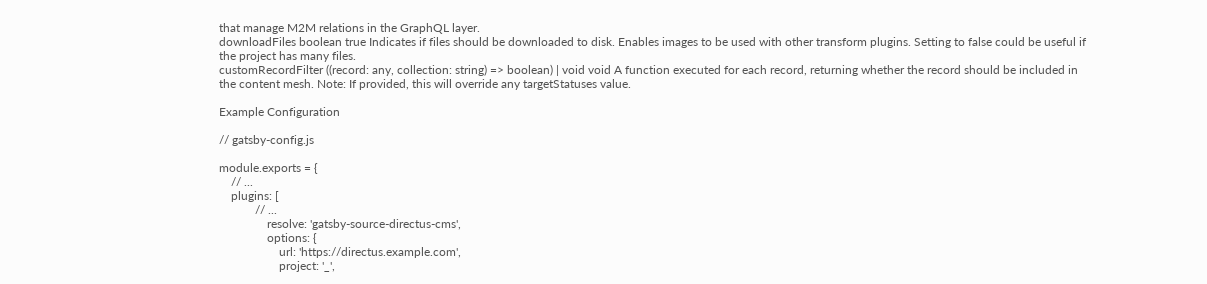that manage M2M relations in the GraphQL layer.
downloadFiles boolean true Indicates if files should be downloaded to disk. Enables images to be used with other transform plugins. Setting to false could be useful if the project has many files.
customRecordFilter ((record: any, collection: string) => boolean) | void void A function executed for each record, returning whether the record should be included in the content mesh. Note: If provided, this will override any targetStatuses value.

Example Configuration

// gatsby-config.js

module.exports = {
    // ...
    plugins: [
            // ...
                resolve: 'gatsby-source-directus-cms',
                options: {
                    url: 'https://directus.example.com',
                    project: '_',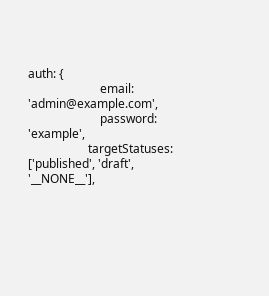auth: {
                        email: 'admin@example.com',
                        password: 'example',
                    targetStatuses: ['published', 'draft', '__NONE__'],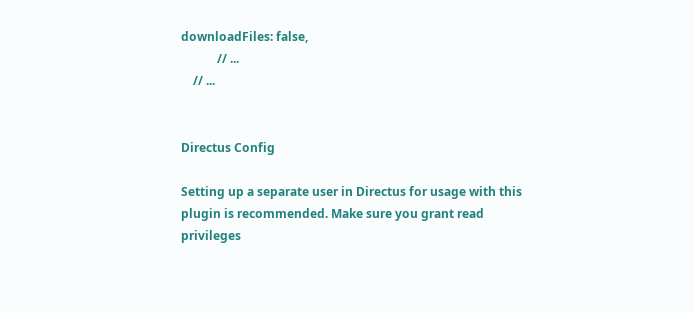downloadFiles: false,
            // ...
    // ...


Directus Config

Setting up a separate user in Directus for usage with this plugin is recommended. Make sure you grant read privileges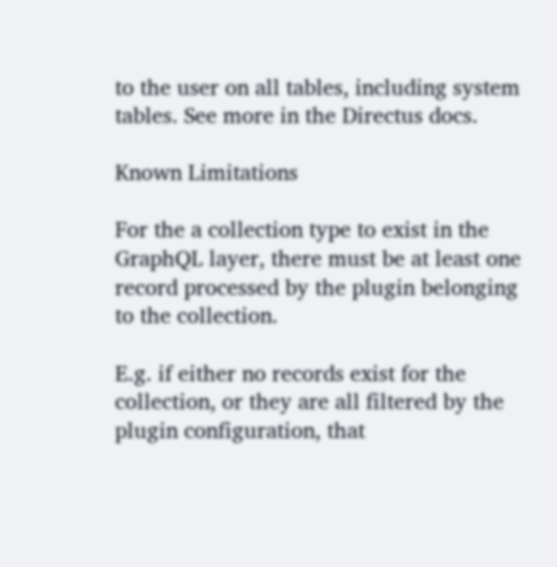to the user on all tables, including system tables. See more in the Directus docs.

Known Limitations

For the a collection type to exist in the GraphQL layer, there must be at least one record processed by the plugin belonging to the collection.

E.g. if either no records exist for the collection, or they are all filtered by the plugin configuration, that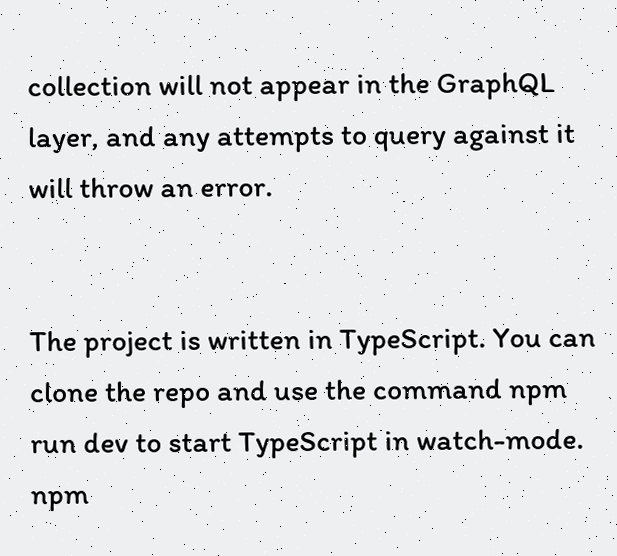collection will not appear in the GraphQL layer, and any attempts to query against it will throw an error.


The project is written in TypeScript. You can clone the repo and use the command npm run dev to start TypeScript in watch-mode. npm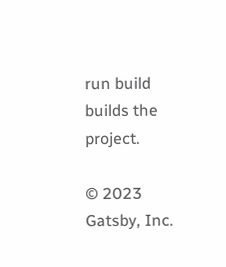run build builds the project.

© 2023 Gatsby, Inc.